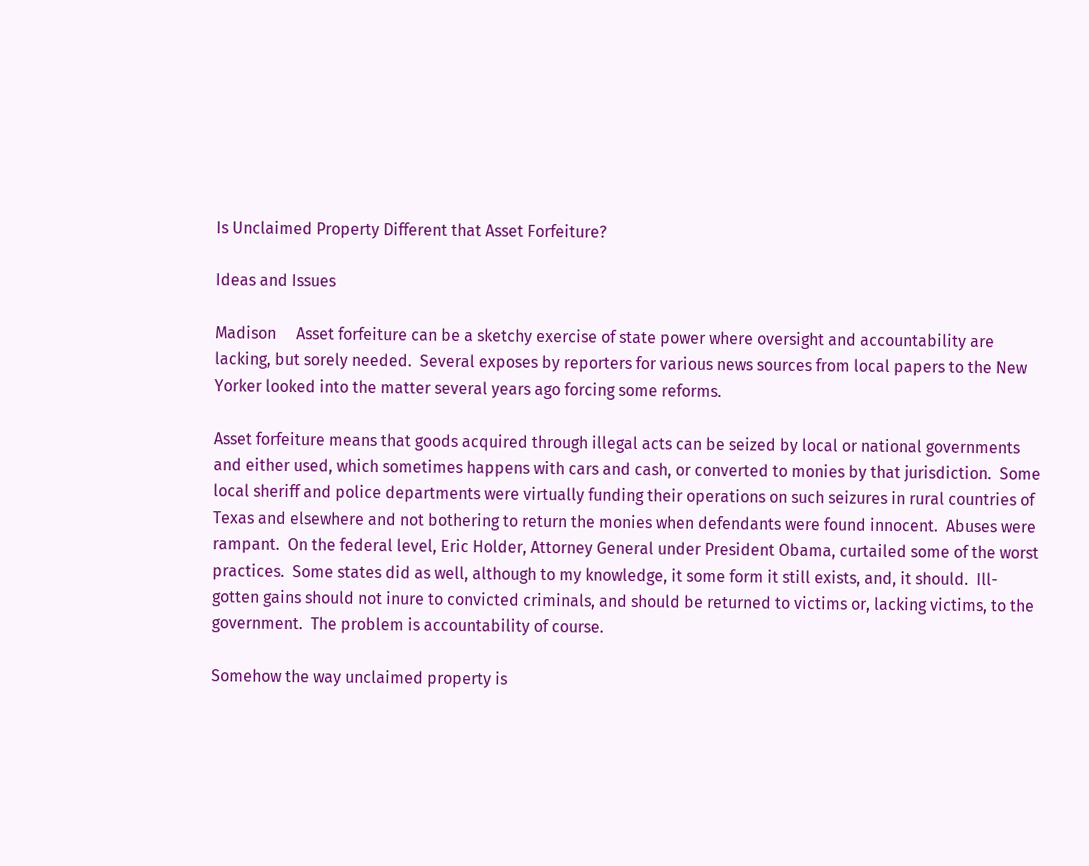Is Unclaimed Property Different that Asset Forfeiture?

Ideas and Issues

Madison     Asset forfeiture can be a sketchy exercise of state power where oversight and accountability are lacking, but sorely needed.  Several exposes by reporters for various news sources from local papers to the New Yorker looked into the matter several years ago forcing some reforms.

Asset forfeiture means that goods acquired through illegal acts can be seized by local or national governments and either used, which sometimes happens with cars and cash, or converted to monies by that jurisdiction.  Some local sheriff and police departments were virtually funding their operations on such seizures in rural countries of Texas and elsewhere and not bothering to return the monies when defendants were found innocent.  Abuses were rampant.  On the federal level, Eric Holder, Attorney General under President Obama, curtailed some of the worst practices.  Some states did as well, although to my knowledge, it some form it still exists, and, it should.  Ill-gotten gains should not inure to convicted criminals, and should be returned to victims or, lacking victims, to the government.  The problem is accountability of course.

Somehow the way unclaimed property is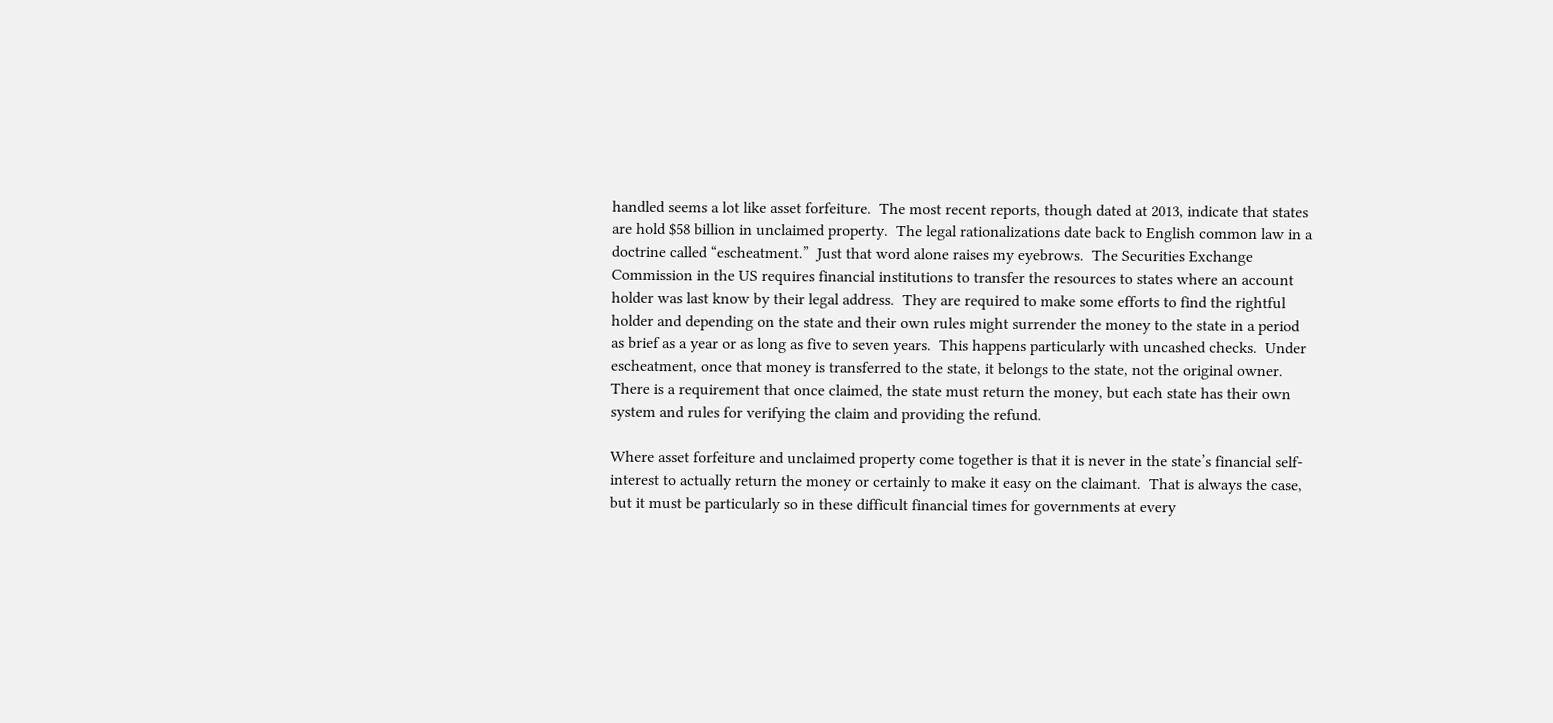handled seems a lot like asset forfeiture.  The most recent reports, though dated at 2013, indicate that states are hold $58 billion in unclaimed property.  The legal rationalizations date back to English common law in a doctrine called “escheatment.”  Just that word alone raises my eyebrows.  The Securities Exchange Commission in the US requires financial institutions to transfer the resources to states where an account holder was last know by their legal address.  They are required to make some efforts to find the rightful holder and depending on the state and their own rules might surrender the money to the state in a period as brief as a year or as long as five to seven years.  This happens particularly with uncashed checks.  Under escheatment, once that money is transferred to the state, it belongs to the state, not the original owner.  There is a requirement that once claimed, the state must return the money, but each state has their own system and rules for verifying the claim and providing the refund.

Where asset forfeiture and unclaimed property come together is that it is never in the state’s financial self-interest to actually return the money or certainly to make it easy on the claimant.  That is always the case, but it must be particularly so in these difficult financial times for governments at every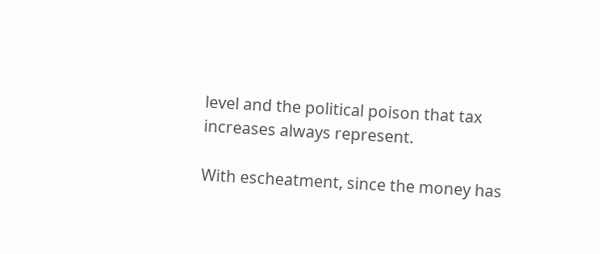level and the political poison that tax increases always represent.

With escheatment, since the money has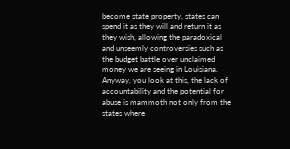become state property, states can spend it as they will and return it as they wish, allowing the paradoxical and unseemly controversies such as the budget battle over unclaimed money we are seeing in Louisiana.  Anyway, you look at this, the lack of accountability and the potential for abuse is mammoth not only from the states where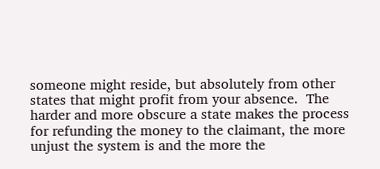someone might reside, but absolutely from other states that might profit from your absence.  The harder and more obscure a state makes the process for refunding the money to the claimant, the more unjust the system is and the more the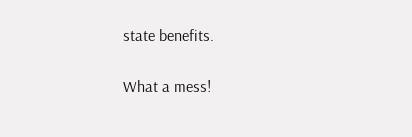state benefits.

What a mess!